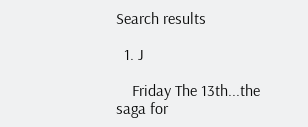Search results

  1. J

    Friday The 13th...the saga for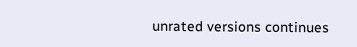unrated versions continues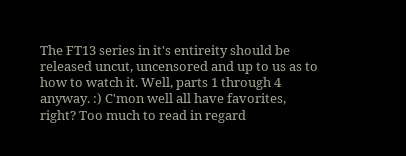The FT13 series in it's entireity should be released uncut, uncensored and up to us as to how to watch it. Well, parts 1 through 4 anyway. :) C'mon well all have favorites, right? Too much to read in regard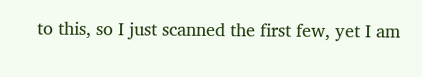to this, so I just scanned the first few, yet I am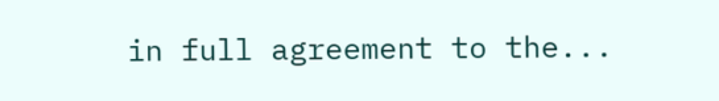in full agreement to the...